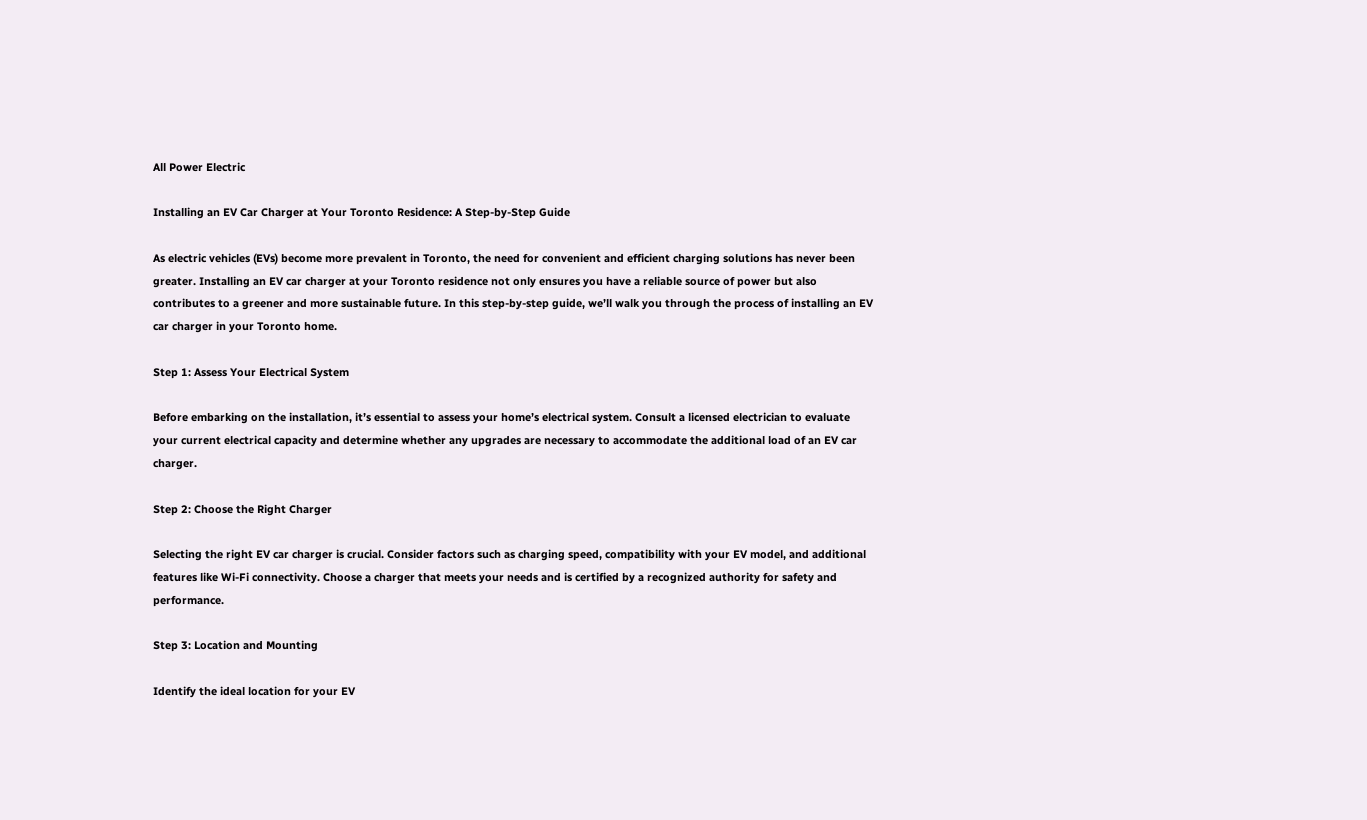All Power Electric

Installing an EV Car Charger at Your Toronto Residence: A Step-by-Step Guide

As electric vehicles (EVs) become more prevalent in Toronto, the need for convenient and efficient charging solutions has never been greater. Installing an EV car charger at your Toronto residence not only ensures you have a reliable source of power but also contributes to a greener and more sustainable future. In this step-by-step guide, we’ll walk you through the process of installing an EV car charger in your Toronto home.

Step 1: Assess Your Electrical System

Before embarking on the installation, it’s essential to assess your home’s electrical system. Consult a licensed electrician to evaluate your current electrical capacity and determine whether any upgrades are necessary to accommodate the additional load of an EV car charger.

Step 2: Choose the Right Charger

Selecting the right EV car charger is crucial. Consider factors such as charging speed, compatibility with your EV model, and additional features like Wi-Fi connectivity. Choose a charger that meets your needs and is certified by a recognized authority for safety and performance.

Step 3: Location and Mounting

Identify the ideal location for your EV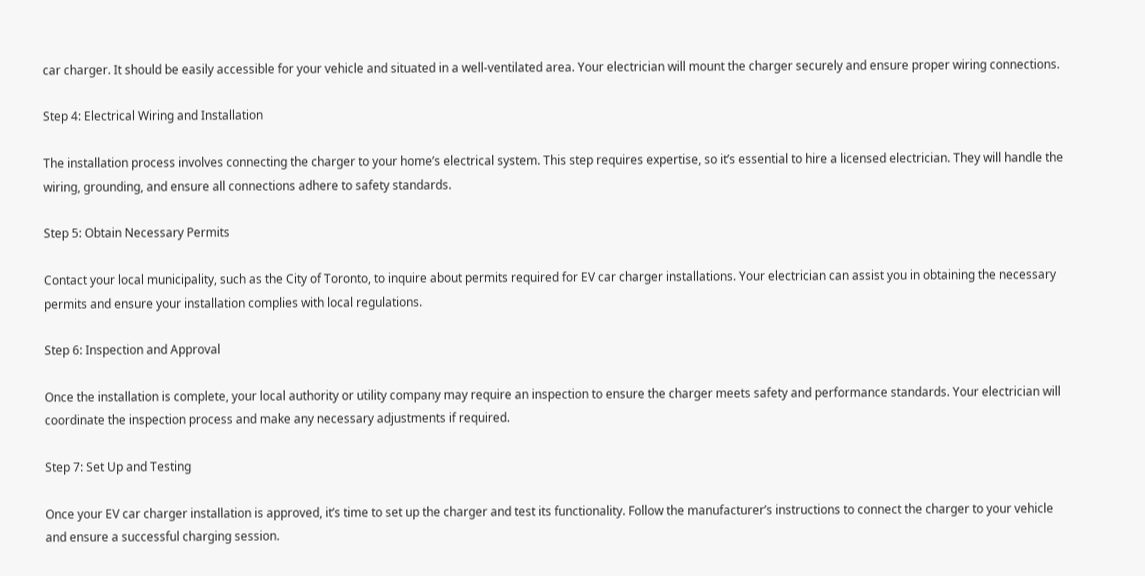car charger. It should be easily accessible for your vehicle and situated in a well-ventilated area. Your electrician will mount the charger securely and ensure proper wiring connections.

Step 4: Electrical Wiring and Installation

The installation process involves connecting the charger to your home’s electrical system. This step requires expertise, so it’s essential to hire a licensed electrician. They will handle the wiring, grounding, and ensure all connections adhere to safety standards.

Step 5: Obtain Necessary Permits

Contact your local municipality, such as the City of Toronto, to inquire about permits required for EV car charger installations. Your electrician can assist you in obtaining the necessary permits and ensure your installation complies with local regulations.

Step 6: Inspection and Approval

Once the installation is complete, your local authority or utility company may require an inspection to ensure the charger meets safety and performance standards. Your electrician will coordinate the inspection process and make any necessary adjustments if required.

Step 7: Set Up and Testing

Once your EV car charger installation is approved, it’s time to set up the charger and test its functionality. Follow the manufacturer’s instructions to connect the charger to your vehicle and ensure a successful charging session.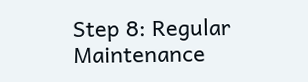Step 8: Regular Maintenance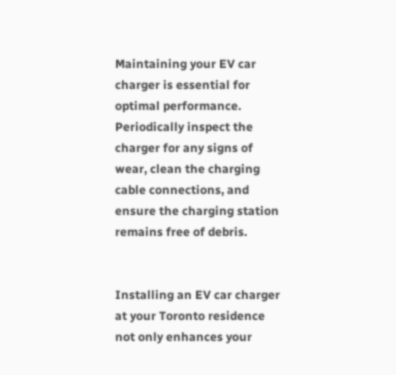Maintaining your EV car charger is essential for optimal performance. Periodically inspect the charger for any signs of wear, clean the charging cable connections, and ensure the charging station remains free of debris.


Installing an EV car charger at your Toronto residence not only enhances your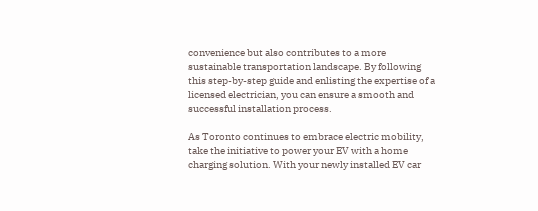convenience but also contributes to a more sustainable transportation landscape. By following this step-by-step guide and enlisting the expertise of a licensed electrician, you can ensure a smooth and successful installation process.

As Toronto continues to embrace electric mobility, take the initiative to power your EV with a home charging solution. With your newly installed EV car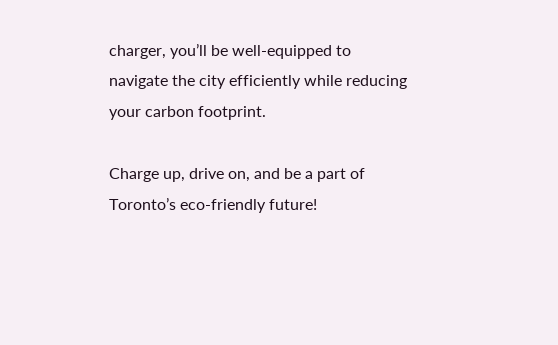charger, you’ll be well-equipped to navigate the city efficiently while reducing your carbon footprint.

Charge up, drive on, and be a part of Toronto’s eco-friendly future!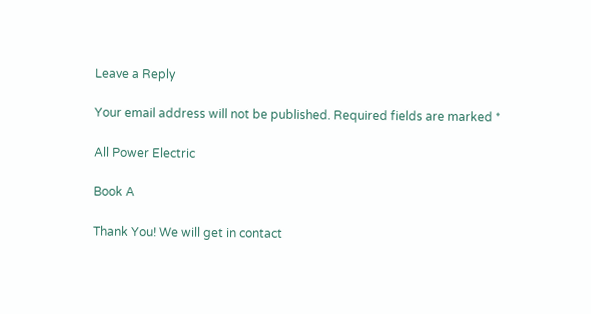Leave a Reply

Your email address will not be published. Required fields are marked *

All Power Electric

Book A

Thank You! We will get in contact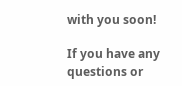with you soon!

If you have any questions or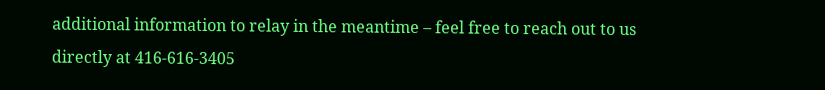additional information to relay in the meantime – feel free to reach out to us directly at 416-616-3405